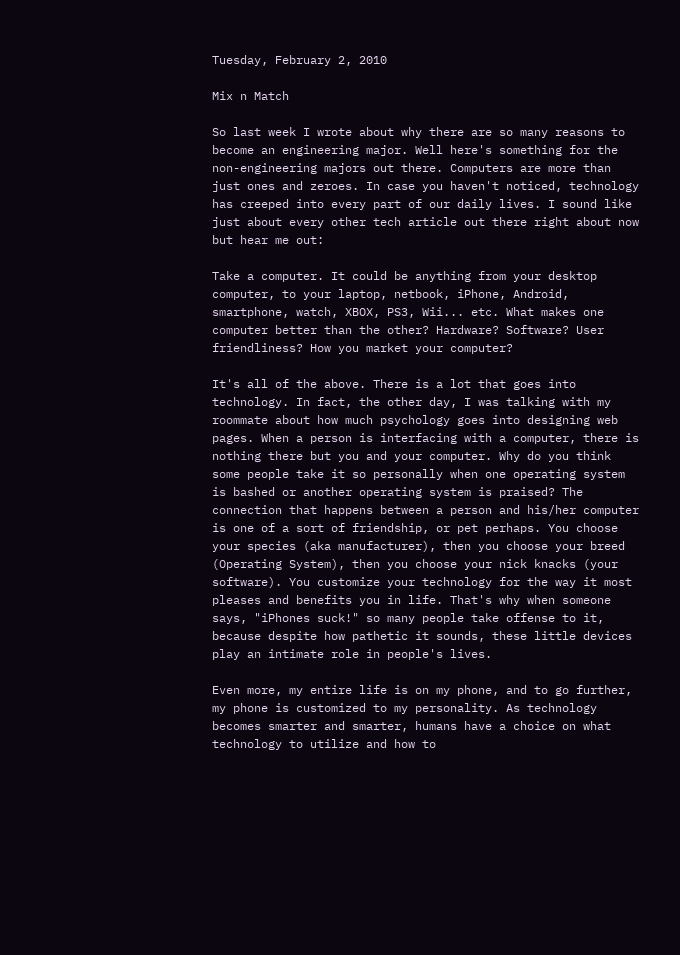Tuesday, February 2, 2010

Mix n Match

So last week I wrote about why there are so many reasons to become an engineering major. Well here's something for the non-engineering majors out there. Computers are more than just ones and zeroes. In case you haven't noticed, technology has creeped into every part of our daily lives. I sound like just about every other tech article out there right about now but hear me out:

Take a computer. It could be anything from your desktop computer, to your laptop, netbook, iPhone, Android, smartphone, watch, XBOX, PS3, Wii... etc. What makes one computer better than the other? Hardware? Software? User friendliness? How you market your computer?

It's all of the above. There is a lot that goes into technology. In fact, the other day, I was talking with my roommate about how much psychology goes into designing web pages. When a person is interfacing with a computer, there is nothing there but you and your computer. Why do you think some people take it so personally when one operating system is bashed or another operating system is praised? The connection that happens between a person and his/her computer is one of a sort of friendship, or pet perhaps. You choose your species (aka manufacturer), then you choose your breed (Operating System), then you choose your nick knacks (your software). You customize your technology for the way it most pleases and benefits you in life. That's why when someone says, "iPhones suck!" so many people take offense to it, because despite how pathetic it sounds, these little devices play an intimate role in people's lives.

Even more, my entire life is on my phone, and to go further, my phone is customized to my personality. As technology becomes smarter and smarter, humans have a choice on what technology to utilize and how to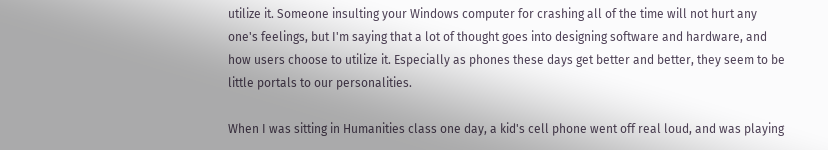utilize it. Someone insulting your Windows computer for crashing all of the time will not hurt any one's feelings, but I'm saying that a lot of thought goes into designing software and hardware, and how users choose to utilize it. Especially as phones these days get better and better, they seem to be little portals to our personalities.

When I was sitting in Humanities class one day, a kid's cell phone went off real loud, and was playing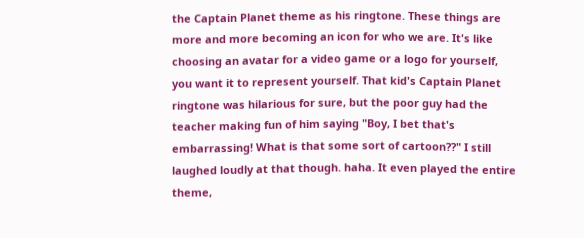the Captain Planet theme as his ringtone. These things are more and more becoming an icon for who we are. It's like choosing an avatar for a video game or a logo for yourself, you want it to represent yourself. That kid's Captain Planet ringtone was hilarious for sure, but the poor guy had the teacher making fun of him saying "Boy, I bet that's embarrassing! What is that some sort of cartoon??" I still laughed loudly at that though. haha. It even played the entire theme,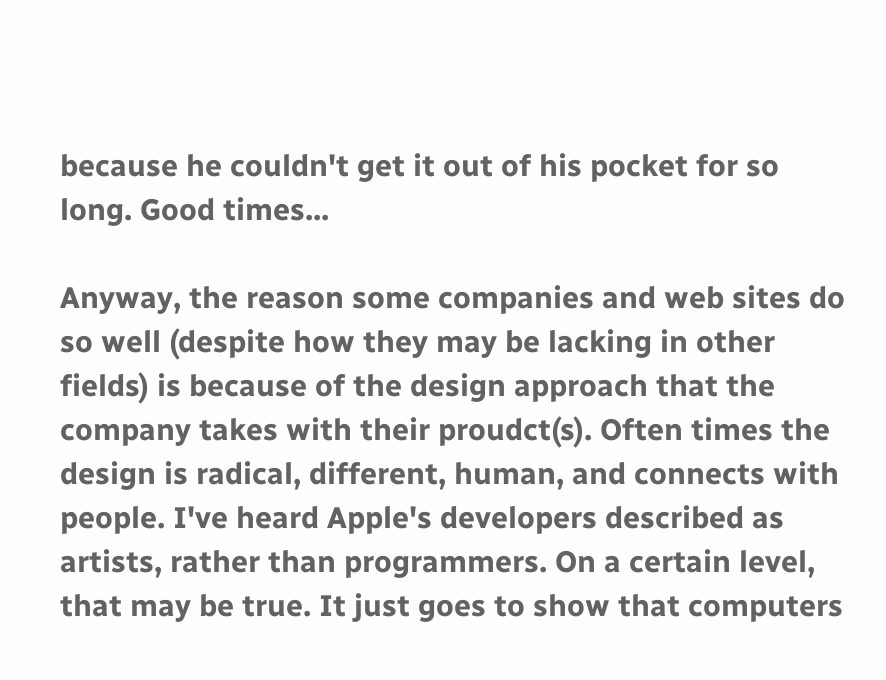because he couldn't get it out of his pocket for so long. Good times...

Anyway, the reason some companies and web sites do so well (despite how they may be lacking in other fields) is because of the design approach that the company takes with their proudct(s). Often times the design is radical, different, human, and connects with people. I've heard Apple's developers described as artists, rather than programmers. On a certain level, that may be true. It just goes to show that computers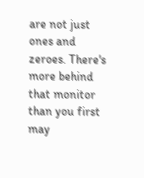are not just ones and zeroes. There's more behind that monitor than you first may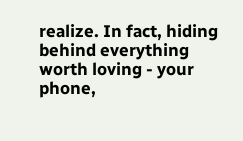realize. In fact, hiding behind everything worth loving - your phone,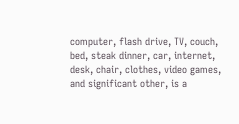computer, flash drive, TV, couch, bed, steak dinner, car, internet, desk, chair, clothes, video games, and significant other, is a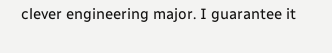clever engineering major. I guarantee it